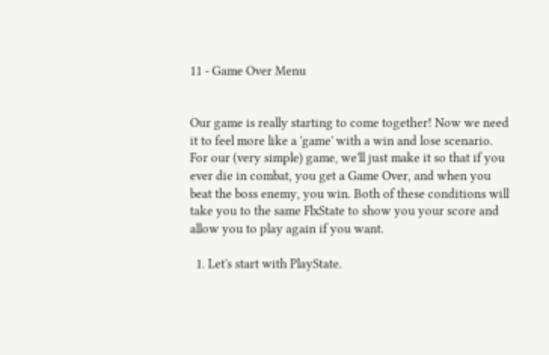11 - Game Over Menu


Our game is really starting to come together! Now we need it to feel more like a 'game' with a win and lose scenario. For our (very simple) game, we'll just make it so that if you ever die in combat, you get a Game Over, and when you beat the boss enemy, you win. Both of these conditions will take you to the same FlxState to show you your score and allow you to play again if you want.

  1. Let's start with PlayState.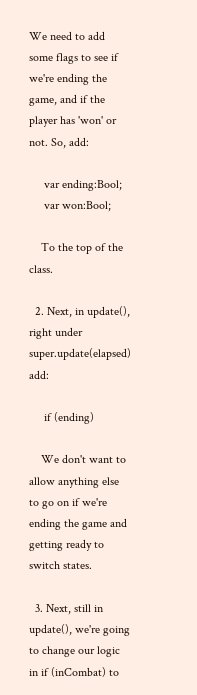We need to add some flags to see if we're ending the game, and if the player has 'won' or not. So, add:

     var ending:Bool;
     var won:Bool;

    To the top of the class.

  2. Next, in update(), right under super.update(elapsed) add:

     if (ending)

    We don't want to allow anything else to go on if we're ending the game and getting ready to switch states.

  3. Next, still in update(), we're going to change our logic in if (inCombat) to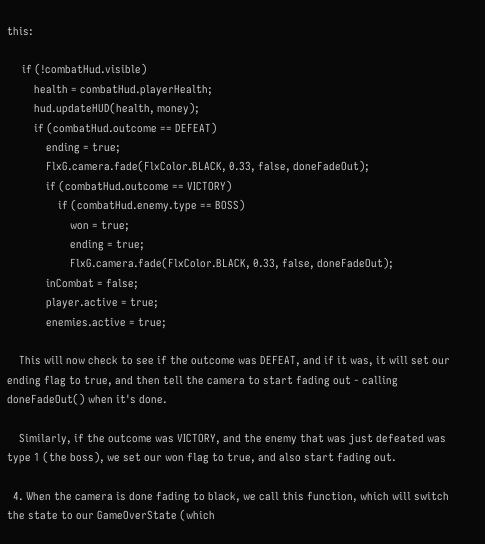this:

     if (!combatHud.visible)
         health = combatHud.playerHealth;
         hud.updateHUD(health, money);
         if (combatHud.outcome == DEFEAT)
             ending = true;
             FlxG.camera.fade(FlxColor.BLACK, 0.33, false, doneFadeOut);
             if (combatHud.outcome == VICTORY)
                 if (combatHud.enemy.type == BOSS)
                     won = true;
                     ending = true;
                     FlxG.camera.fade(FlxColor.BLACK, 0.33, false, doneFadeOut);
             inCombat = false;
             player.active = true;
             enemies.active = true;

    This will now check to see if the outcome was DEFEAT, and if it was, it will set our ending flag to true, and then tell the camera to start fading out - calling doneFadeOut() when it's done.

    Similarly, if the outcome was VICTORY, and the enemy that was just defeated was type 1 (the boss), we set our won flag to true, and also start fading out.

  4. When the camera is done fading to black, we call this function, which will switch the state to our GameOverState (which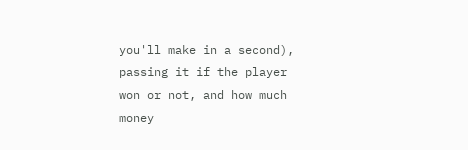you'll make in a second), passing it if the player won or not, and how much money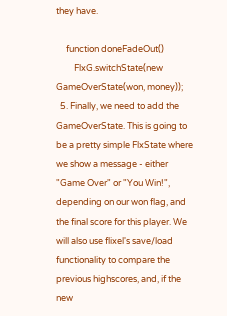they have.

     function doneFadeOut()
         FlxG.switchState(new GameOverState(won, money));
  5. Finally, we need to add the GameOverState. This is going to be a pretty simple FlxState where we show a message - either "Game Over" or "You Win!", depending on our won flag, and the final score for this player. We will also use flixel's save/load functionality to compare the previous highscores, and, if the new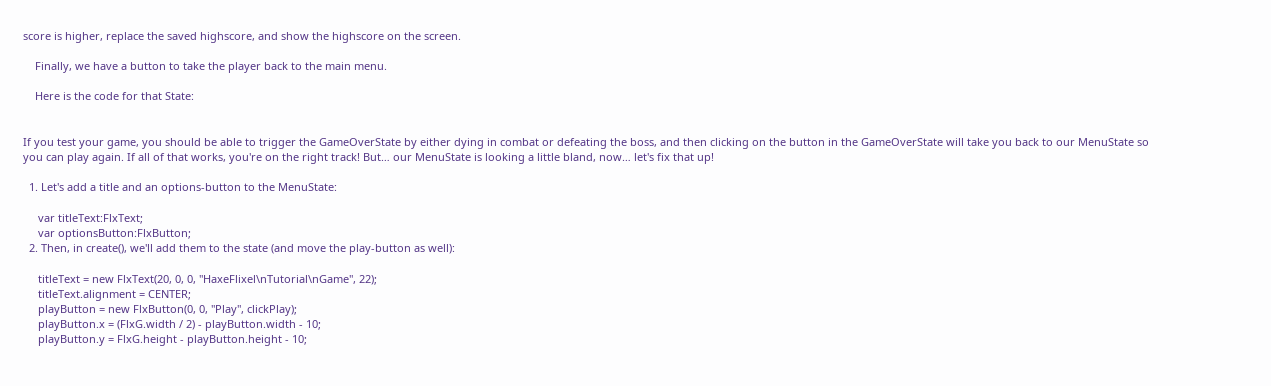score is higher, replace the saved highscore, and show the highscore on the screen.

    Finally, we have a button to take the player back to the main menu.

    Here is the code for that State:


If you test your game, you should be able to trigger the GameOverState by either dying in combat or defeating the boss, and then clicking on the button in the GameOverState will take you back to our MenuState so you can play again. If all of that works, you're on the right track! But… our MenuState is looking a little bland, now… let's fix that up!

  1. Let's add a title and an options-button to the MenuState:

     var titleText:FlxText;
     var optionsButton:FlxButton;
  2. Then, in create(), we'll add them to the state (and move the play-button as well):

     titleText = new FlxText(20, 0, 0, "HaxeFlixel\nTutorial\nGame", 22);
     titleText.alignment = CENTER;
     playButton = new FlxButton(0, 0, "Play", clickPlay);
     playButton.x = (FlxG.width / 2) - playButton.width - 10;
     playButton.y = FlxG.height - playButton.height - 10;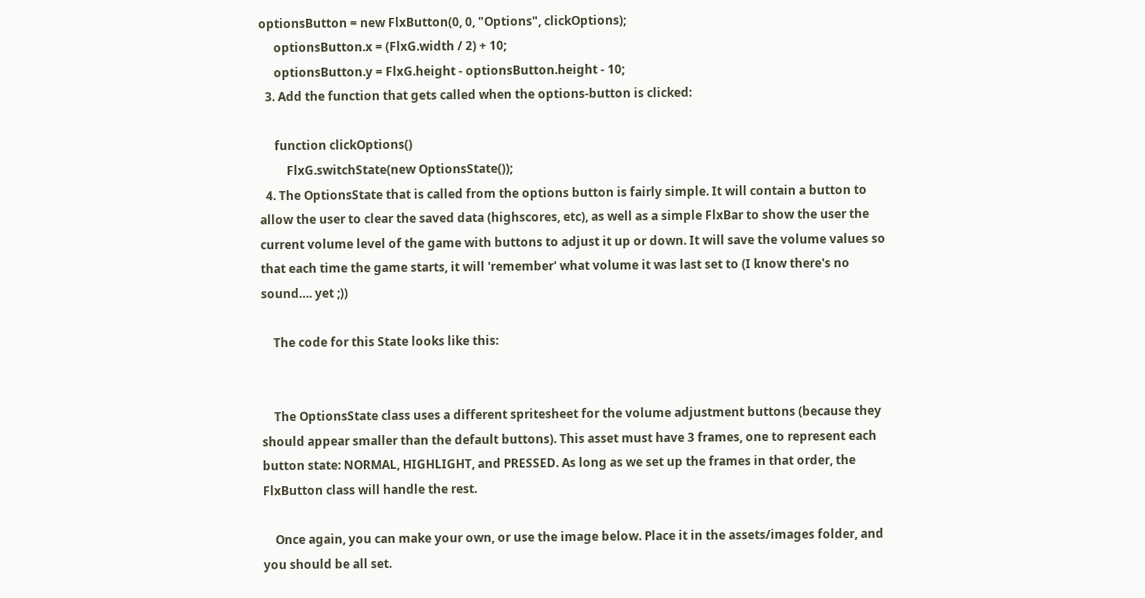optionsButton = new FlxButton(0, 0, "Options", clickOptions);
     optionsButton.x = (FlxG.width / 2) + 10;
     optionsButton.y = FlxG.height - optionsButton.height - 10;
  3. Add the function that gets called when the options-button is clicked:

     function clickOptions()
         FlxG.switchState(new OptionsState());
  4. The OptionsState that is called from the options button is fairly simple. It will contain a button to allow the user to clear the saved data (highscores, etc), as well as a simple FlxBar to show the user the current volume level of the game with buttons to adjust it up or down. It will save the volume values so that each time the game starts, it will 'remember' what volume it was last set to (I know there's no sound…. yet ;))

    The code for this State looks like this:


    The OptionsState class uses a different spritesheet for the volume adjustment buttons (because they should appear smaller than the default buttons). This asset must have 3 frames, one to represent each button state: NORMAL, HIGHLIGHT, and PRESSED. As long as we set up the frames in that order, the FlxButton class will handle the rest.

    Once again, you can make your own, or use the image below. Place it in the assets/images folder, and you should be all set.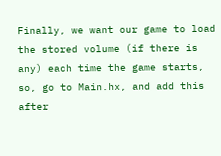Finally, we want our game to load the stored volume (if there is any) each time the game starts, so, go to Main.hx, and add this after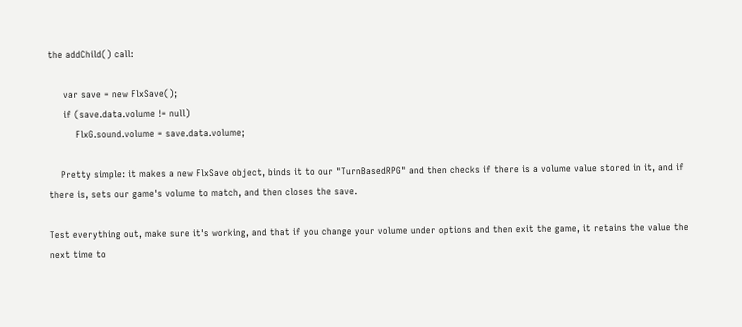the addChild() call:

     var save = new FlxSave();
     if (save.data.volume != null)
         FlxG.sound.volume = save.data.volume;

    Pretty simple: it makes a new FlxSave object, binds it to our "TurnBasedRPG" and then checks if there is a volume value stored in it, and if there is, sets our game's volume to match, and then closes the save.

Test everything out, make sure it's working, and that if you change your volume under options and then exit the game, it retains the value the next time to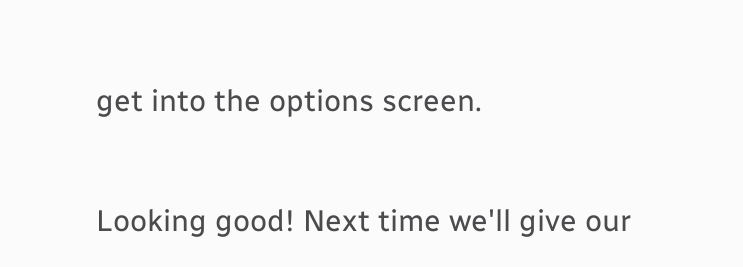get into the options screen.

Looking good! Next time we'll give our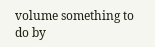volume something to do by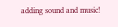adding sound and music!